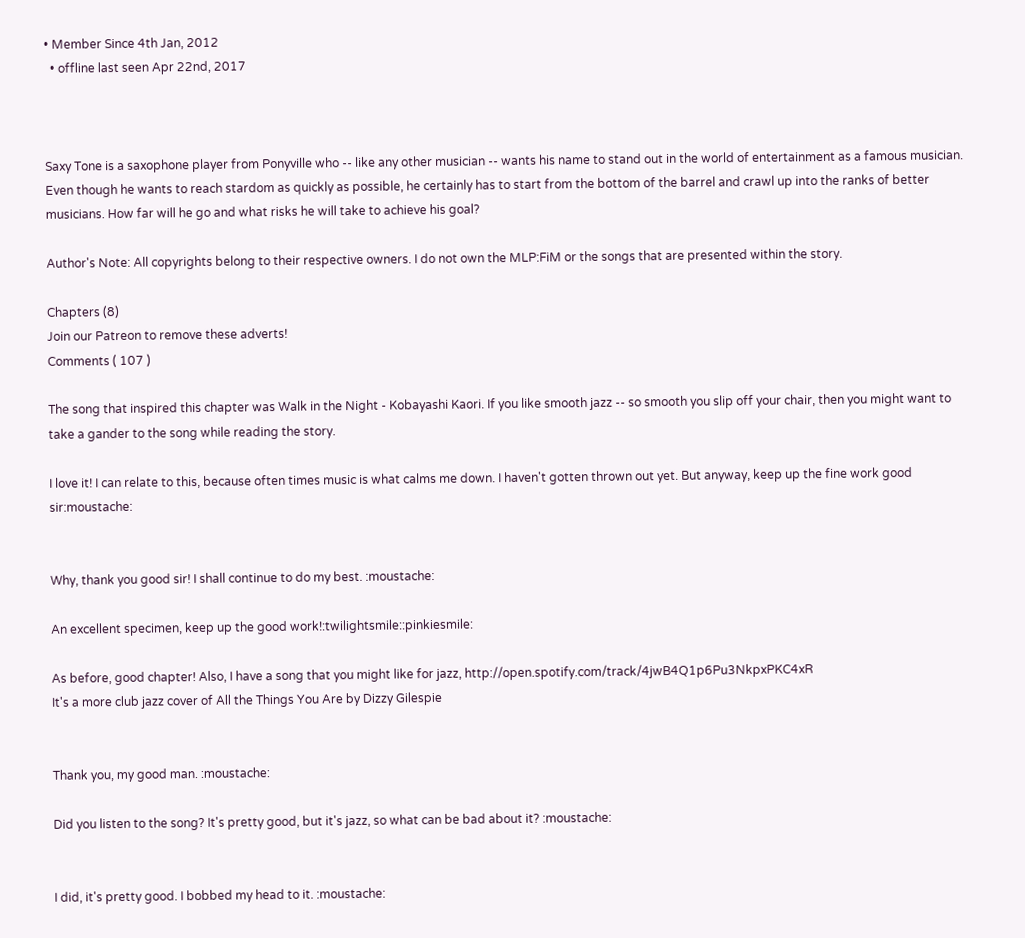• Member Since 4th Jan, 2012
  • offline last seen Apr 22nd, 2017



Saxy Tone is a saxophone player from Ponyville who -- like any other musician -- wants his name to stand out in the world of entertainment as a famous musician. Even though he wants to reach stardom as quickly as possible, he certainly has to start from the bottom of the barrel and crawl up into the ranks of better musicians. How far will he go and what risks he will take to achieve his goal?

Author's Note: All copyrights belong to their respective owners. I do not own the MLP:FiM or the songs that are presented within the story.

Chapters (8)
Join our Patreon to remove these adverts!
Comments ( 107 )

The song that inspired this chapter was Walk in the Night - Kobayashi Kaori. If you like smooth jazz -- so smooth you slip off your chair, then you might want to take a gander to the song while reading the story.

I love it! I can relate to this, because often times music is what calms me down. I haven't gotten thrown out yet. But anyway, keep up the fine work good sir:moustache:


Why, thank you good sir! I shall continue to do my best. :moustache:

An excellent specimen, keep up the good work!:twilightsmile::pinkiesmile:

As before, good chapter! Also, I have a song that you might like for jazz, http://open.spotify.com/track/4jwB4Q1p6Pu3NkpxPKC4xR
It's a more club jazz cover of All the Things You Are by Dizzy Gilespie


Thank you, my good man. :moustache:

Did you listen to the song? It's pretty good, but it's jazz, so what can be bad about it? :moustache:


I did, it's pretty good. I bobbed my head to it. :moustache: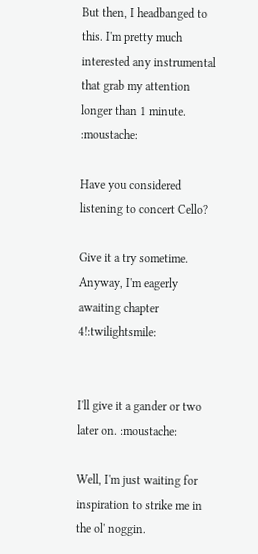But then, I headbanged to this. I'm pretty much interested any instrumental that grab my attention longer than 1 minute. :moustache:

Have you considered listening to concert Cello?

Give it a try sometime. Anyway, I'm eagerly awaiting chapter 4!:twilightsmile:


I'll give it a gander or two later on. :moustache:

Well, I'm just waiting for inspiration to strike me in the ol' noggin.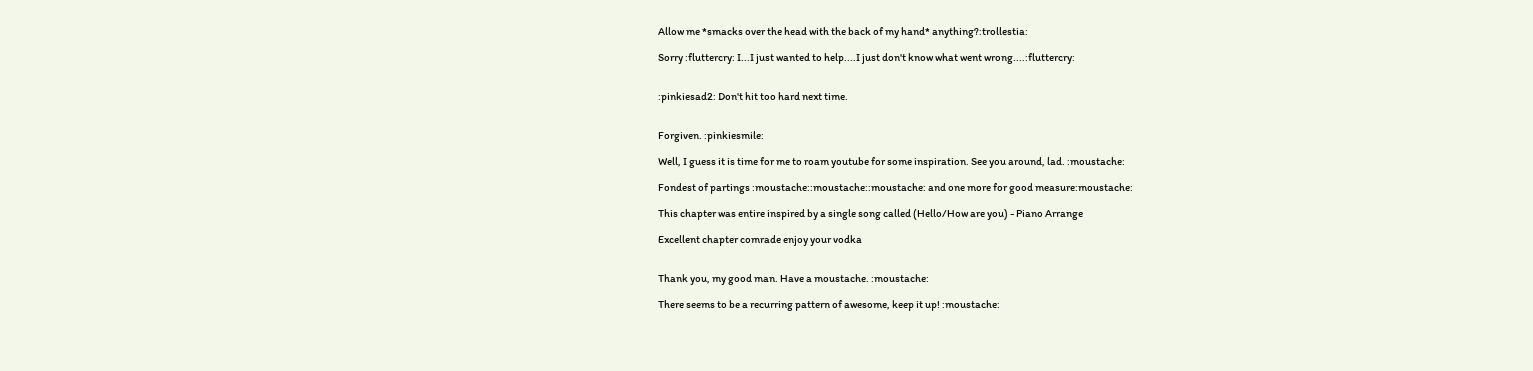Allow me *smacks over the head with the back of my hand* anything?:trollestia:

Sorry :fluttercry: I...I just wanted to help....I just don't know what went wrong....:fluttercry:


:pinkiesad2: Don't hit too hard next time.


Forgiven. :pinkiesmile:

Well, I guess it is time for me to roam youtube for some inspiration. See you around, lad. :moustache:

Fondest of partings :moustache::moustache::moustache: and one more for good measure:moustache:

This chapter was entire inspired by a single song called (Hello/How are you) - Piano Arrange

Excellent chapter comrade enjoy your vodka


Thank you, my good man. Have a moustache. :moustache:

There seems to be a recurring pattern of awesome, keep it up! :moustache: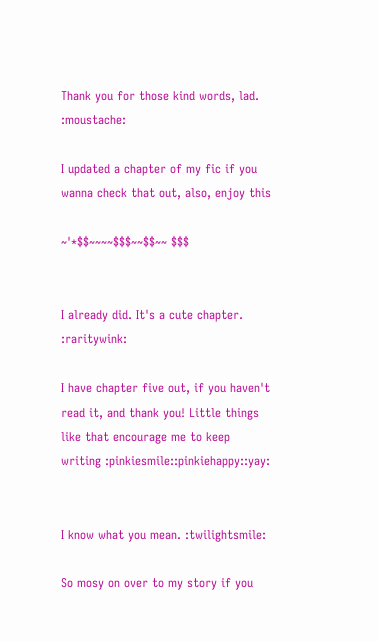Thank you for those kind words, lad. :moustache:

I updated a chapter of my fic if you wanna check that out, also, enjoy this

~'*$$~~~~$$$~~$$~~ $$$


I already did. It's a cute chapter. :raritywink:

I have chapter five out, if you haven't read it, and thank you! Little things like that encourage me to keep writing :pinkiesmile::pinkiehappy::yay:


I know what you mean. :twilightsmile:

So mosy on over to my story if you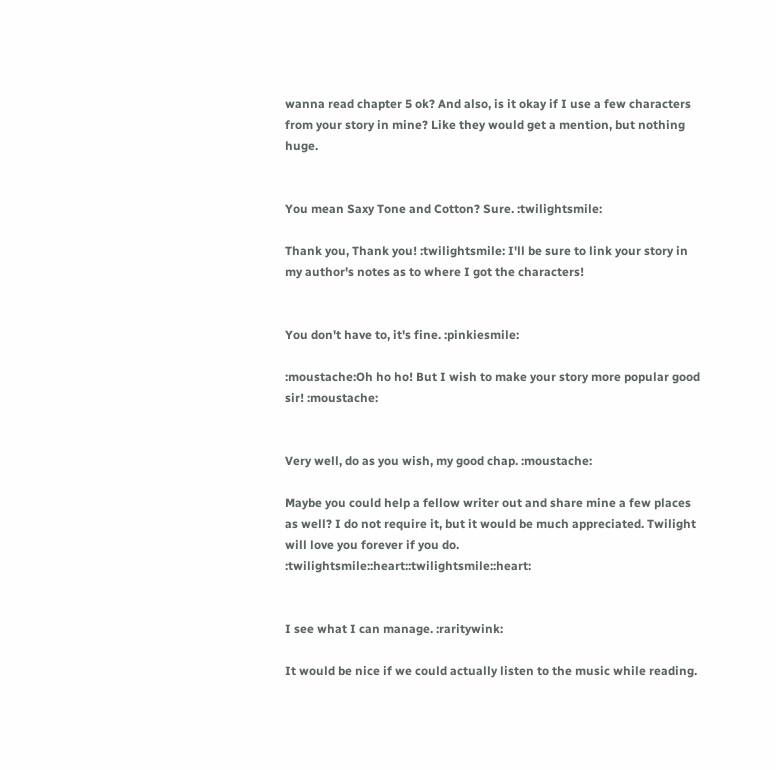wanna read chapter 5 ok? And also, is it okay if I use a few characters from your story in mine? Like they would get a mention, but nothing huge.


You mean Saxy Tone and Cotton? Sure. :twilightsmile:

Thank you, Thank you! :twilightsmile: I'll be sure to link your story in my author's notes as to where I got the characters!


You don't have to, it's fine. :pinkiesmile:

:moustache:Oh ho ho! But I wish to make your story more popular good sir! :moustache:


Very well, do as you wish, my good chap. :moustache:

Maybe you could help a fellow writer out and share mine a few places as well? I do not require it, but it would be much appreciated. Twilight will love you forever if you do. :twilightsmile::heart::twilightsmile::heart:


I see what I can manage. :raritywink:

It would be nice if we could actually listen to the music while reading.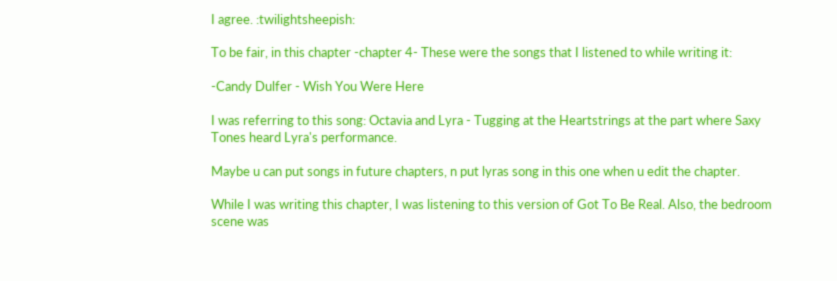I agree. :twilightsheepish:

To be fair, in this chapter -chapter 4- These were the songs that I listened to while writing it:

-Candy Dulfer - Wish You Were Here

I was referring to this song: Octavia and Lyra - Tugging at the Heartstrings at the part where Saxy Tones heard Lyra's performance.

Maybe u can put songs in future chapters, n put lyras song in this one when u edit the chapter.

While I was writing this chapter, I was listening to this version of Got To Be Real. Also, the bedroom scene was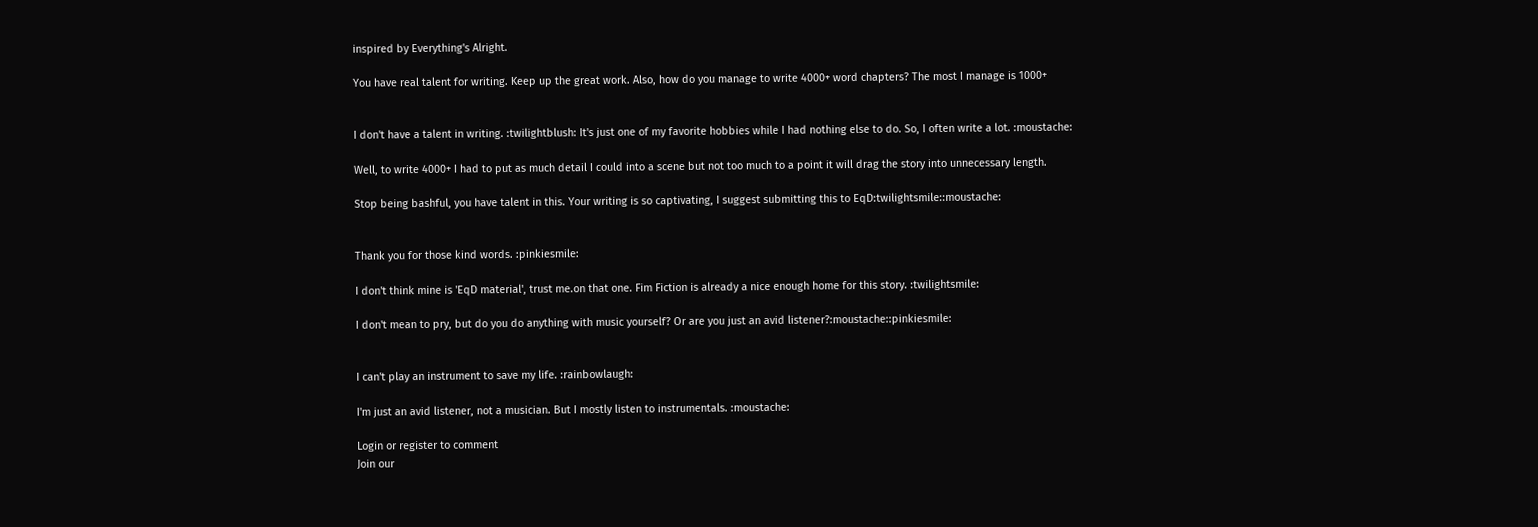inspired by Everything's Alright.

You have real talent for writing. Keep up the great work. Also, how do you manage to write 4000+ word chapters? The most I manage is 1000+


I don't have a talent in writing. :twilightblush: It's just one of my favorite hobbies while I had nothing else to do. So, I often write a lot. :moustache:

Well, to write 4000+ I had to put as much detail I could into a scene but not too much to a point it will drag the story into unnecessary length.

Stop being bashful, you have talent in this. Your writing is so captivating, I suggest submitting this to EqD:twilightsmile::moustache:


Thank you for those kind words. :pinkiesmile:

I don't think mine is 'EqD material', trust me.on that one. Fim Fiction is already a nice enough home for this story. :twilightsmile:

I don't mean to pry, but do you do anything with music yourself? Or are you just an avid listener?:moustache::pinkiesmile:


I can't play an instrument to save my life. :rainbowlaugh:

I'm just an avid listener, not a musician. But I mostly listen to instrumentals. :moustache:

Login or register to comment
Join our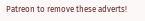Patreon to remove these adverts!